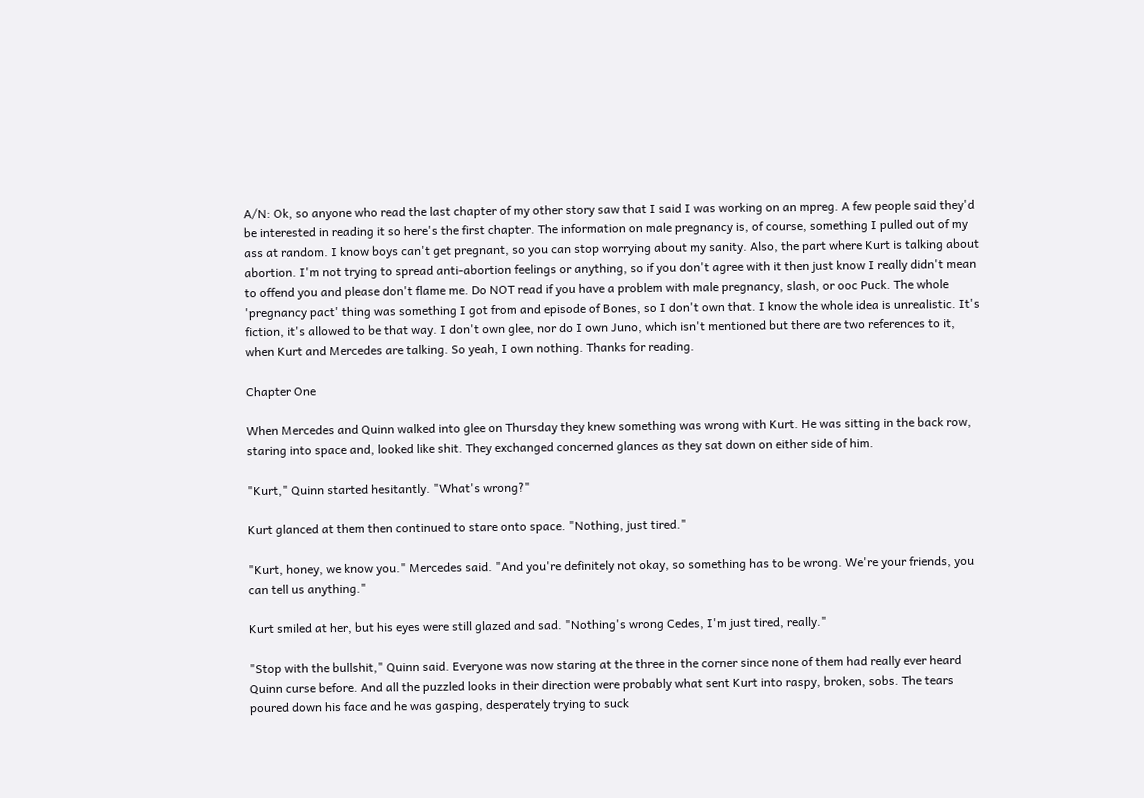A/N: Ok, so anyone who read the last chapter of my other story saw that I said I was working on an mpreg. A few people said they'd be interested in reading it so here's the first chapter. The information on male pregnancy is, of course, something I pulled out of my ass at random. I know boys can't get pregnant, so you can stop worrying about my sanity. Also, the part where Kurt is talking about abortion. I'm not trying to spread anti-abortion feelings or anything, so if you don't agree with it then just know I really didn't mean to offend you and please don't flame me. Do NOT read if you have a problem with male pregnancy, slash, or ooc Puck. The whole 'pregnancy pact' thing was something I got from and episode of Bones, so I don't own that. I know the whole idea is unrealistic. It's fiction, it's allowed to be that way. I don't own glee, nor do I own Juno, which isn't mentioned but there are two references to it, when Kurt and Mercedes are talking. So yeah, I own nothing. Thanks for reading.

Chapter One

When Mercedes and Quinn walked into glee on Thursday they knew something was wrong with Kurt. He was sitting in the back row, staring into space and, looked like shit. They exchanged concerned glances as they sat down on either side of him.

"Kurt," Quinn started hesitantly. "What's wrong?"

Kurt glanced at them then continued to stare onto space. "Nothing, just tired."

"Kurt, honey, we know you." Mercedes said. "And you're definitely not okay, so something has to be wrong. We're your friends, you can tell us anything."

Kurt smiled at her, but his eyes were still glazed and sad. "Nothing's wrong Cedes, I'm just tired, really."

"Stop with the bullshit," Quinn said. Everyone was now staring at the three in the corner since none of them had really ever heard Quinn curse before. And all the puzzled looks in their direction were probably what sent Kurt into raspy, broken, sobs. The tears poured down his face and he was gasping, desperately trying to suck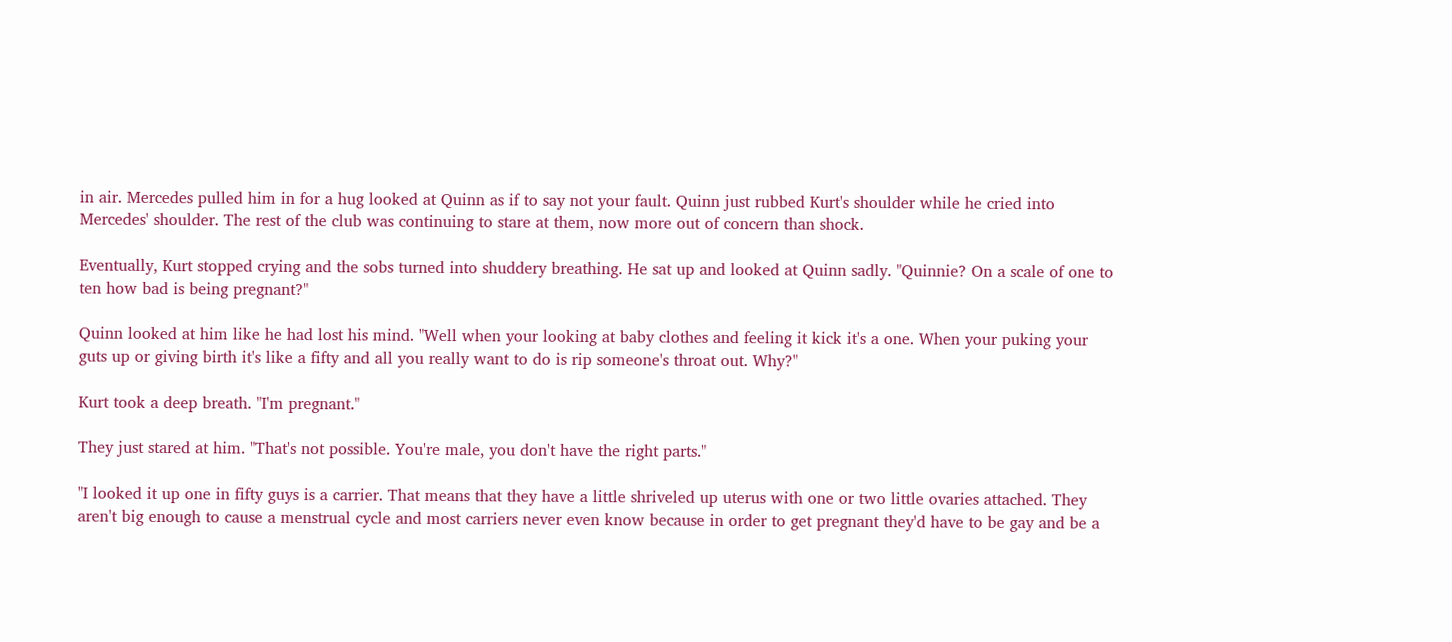in air. Mercedes pulled him in for a hug looked at Quinn as if to say not your fault. Quinn just rubbed Kurt's shoulder while he cried into Mercedes' shoulder. The rest of the club was continuing to stare at them, now more out of concern than shock.

Eventually, Kurt stopped crying and the sobs turned into shuddery breathing. He sat up and looked at Quinn sadly. "Quinnie? On a scale of one to ten how bad is being pregnant?"

Quinn looked at him like he had lost his mind. "Well when your looking at baby clothes and feeling it kick it's a one. When your puking your guts up or giving birth it's like a fifty and all you really want to do is rip someone's throat out. Why?"

Kurt took a deep breath. "I'm pregnant."

They just stared at him. "That's not possible. You're male, you don't have the right parts."

"I looked it up one in fifty guys is a carrier. That means that they have a little shriveled up uterus with one or two little ovaries attached. They aren't big enough to cause a menstrual cycle and most carriers never even know because in order to get pregnant they'd have to be gay and be a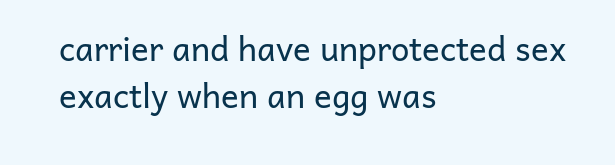carrier and have unprotected sex exactly when an egg was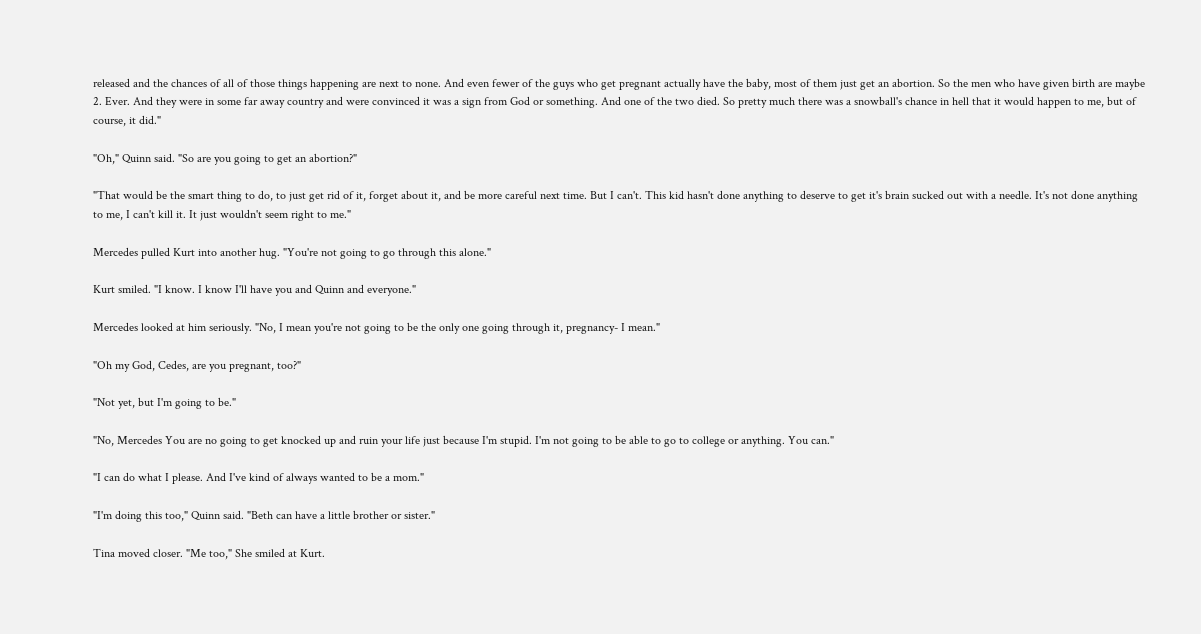released and the chances of all of those things happening are next to none. And even fewer of the guys who get pregnant actually have the baby, most of them just get an abortion. So the men who have given birth are maybe 2. Ever. And they were in some far away country and were convinced it was a sign from God or something. And one of the two died. So pretty much there was a snowball's chance in hell that it would happen to me, but of course, it did."

"Oh," Quinn said. "So are you going to get an abortion?"

"That would be the smart thing to do, to just get rid of it, forget about it, and be more careful next time. But I can't. This kid hasn't done anything to deserve to get it's brain sucked out with a needle. It's not done anything to me, I can't kill it. It just wouldn't seem right to me."

Mercedes pulled Kurt into another hug. "You're not going to go through this alone."

Kurt smiled. "I know. I know I'll have you and Quinn and everyone."

Mercedes looked at him seriously. "No, I mean you're not going to be the only one going through it, pregnancy- I mean."

"Oh my God, Cedes, are you pregnant, too?"

"Not yet, but I'm going to be."

"No, Mercedes You are no going to get knocked up and ruin your life just because I'm stupid. I'm not going to be able to go to college or anything. You can."

"I can do what I please. And I've kind of always wanted to be a mom."

"I'm doing this too," Quinn said. "Beth can have a little brother or sister."

Tina moved closer. "Me too," She smiled at Kurt.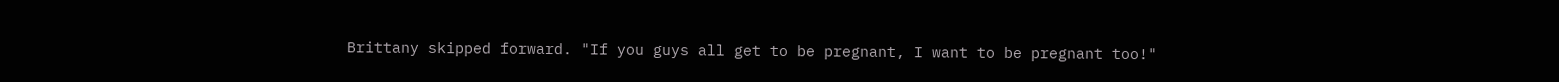Brittany skipped forward. "If you guys all get to be pregnant, I want to be pregnant too!"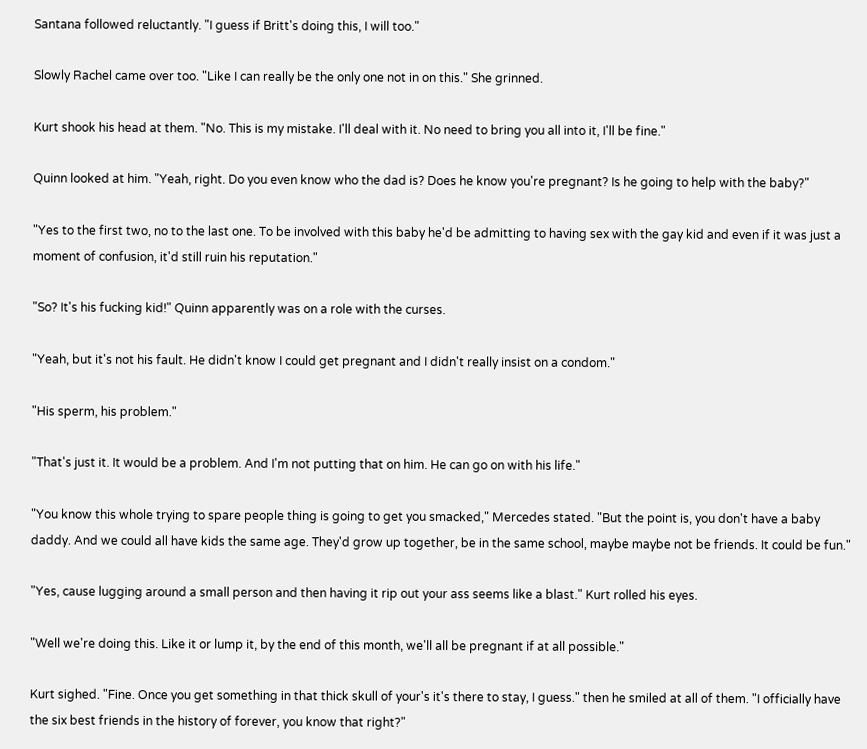Santana followed reluctantly. "I guess if Britt's doing this, I will too."

Slowly Rachel came over too. "Like I can really be the only one not in on this." She grinned.

Kurt shook his head at them. "No. This is my mistake. I'll deal with it. No need to bring you all into it, I'll be fine."

Quinn looked at him. "Yeah, right. Do you even know who the dad is? Does he know you're pregnant? Is he going to help with the baby?"

"Yes to the first two, no to the last one. To be involved with this baby he'd be admitting to having sex with the gay kid and even if it was just a moment of confusion, it'd still ruin his reputation."

"So? It's his fucking kid!" Quinn apparently was on a role with the curses.

"Yeah, but it's not his fault. He didn't know I could get pregnant and I didn't really insist on a condom."

"His sperm, his problem."

"That's just it. It would be a problem. And I'm not putting that on him. He can go on with his life."

"You know this whole trying to spare people thing is going to get you smacked," Mercedes stated. "But the point is, you don't have a baby daddy. And we could all have kids the same age. They'd grow up together, be in the same school, maybe maybe not be friends. It could be fun."

"Yes, cause lugging around a small person and then having it rip out your ass seems like a blast." Kurt rolled his eyes.

"Well we're doing this. Like it or lump it, by the end of this month, we'll all be pregnant if at all possible."

Kurt sighed. "Fine. Once you get something in that thick skull of your's it's there to stay, I guess." then he smiled at all of them. "I officially have the six best friends in the history of forever, you know that right?"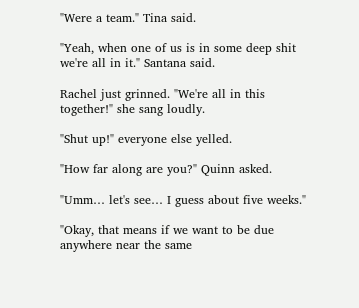"Were a team." Tina said.

"Yeah, when one of us is in some deep shit we're all in it." Santana said.

Rachel just grinned. "We're all in this together!" she sang loudly.

"Shut up!" everyone else yelled.

"How far along are you?" Quinn asked.

"Umm… let's see… I guess about five weeks."

"Okay, that means if we want to be due anywhere near the same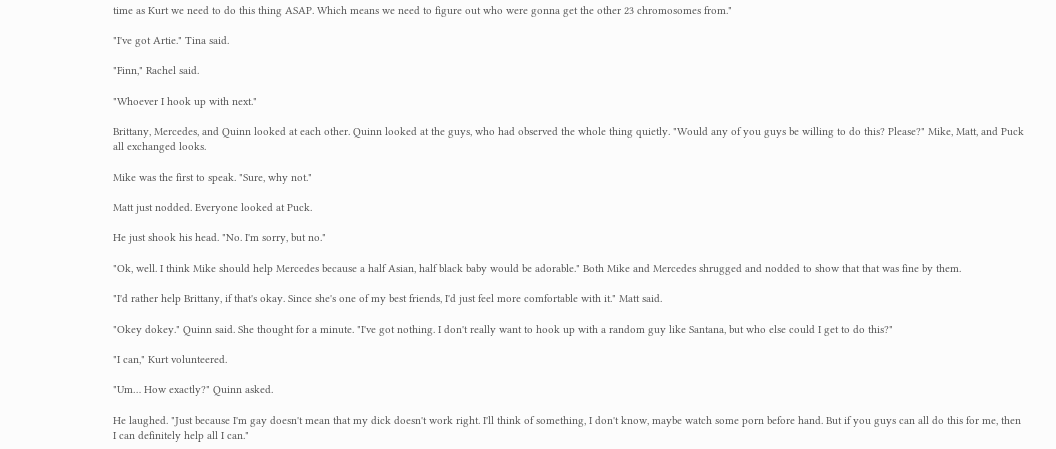time as Kurt we need to do this thing ASAP. Which means we need to figure out who were gonna get the other 23 chromosomes from."

"I've got Artie." Tina said.

"Finn," Rachel said.

"Whoever I hook up with next."

Brittany, Mercedes, and Quinn looked at each other. Quinn looked at the guys, who had observed the whole thing quietly. "Would any of you guys be willing to do this? Please?" Mike, Matt, and Puck all exchanged looks.

Mike was the first to speak. "Sure, why not."

Matt just nodded. Everyone looked at Puck.

He just shook his head. "No. I'm sorry, but no."

"Ok, well. I think Mike should help Mercedes because a half Asian, half black baby would be adorable." Both Mike and Mercedes shrugged and nodded to show that that was fine by them.

"I'd rather help Brittany, if that's okay. Since she's one of my best friends, I'd just feel more comfortable with it." Matt said.

"Okey dokey." Quinn said. She thought for a minute. "I've got nothing. I don't really want to hook up with a random guy like Santana, but who else could I get to do this?"

"I can," Kurt volunteered.

"Um… How exactly?" Quinn asked.

He laughed. "Just because I'm gay doesn't mean that my dick doesn't work right. I'll think of something, I don't know, maybe watch some porn before hand. But if you guys can all do this for me, then I can definitely help all I can."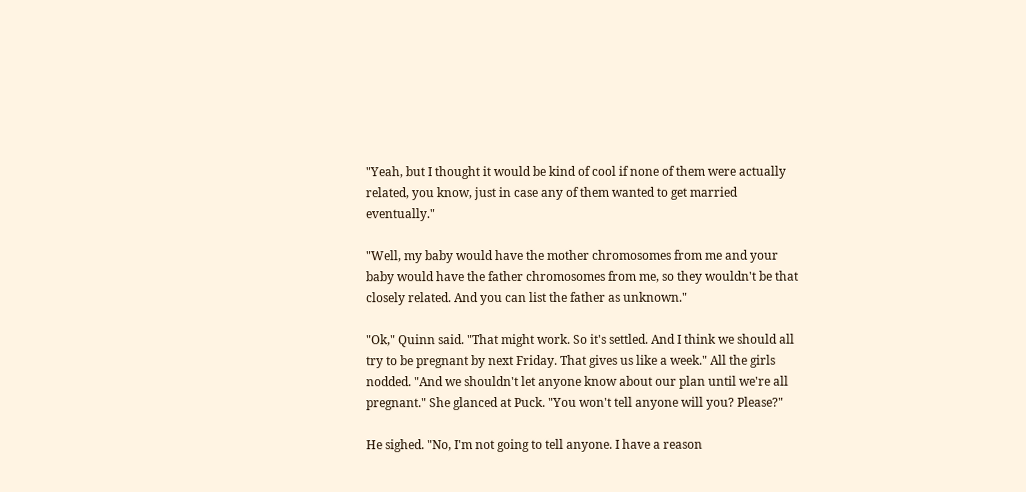"Yeah, but I thought it would be kind of cool if none of them were actually related, you know, just in case any of them wanted to get married eventually."

"Well, my baby would have the mother chromosomes from me and your baby would have the father chromosomes from me, so they wouldn't be that closely related. And you can list the father as unknown."

"Ok," Quinn said. "That might work. So it's settled. And I think we should all try to be pregnant by next Friday. That gives us like a week." All the girls nodded. "And we shouldn't let anyone know about our plan until we're all pregnant." She glanced at Puck. "You won't tell anyone will you? Please?"

He sighed. "No, I'm not going to tell anyone. I have a reason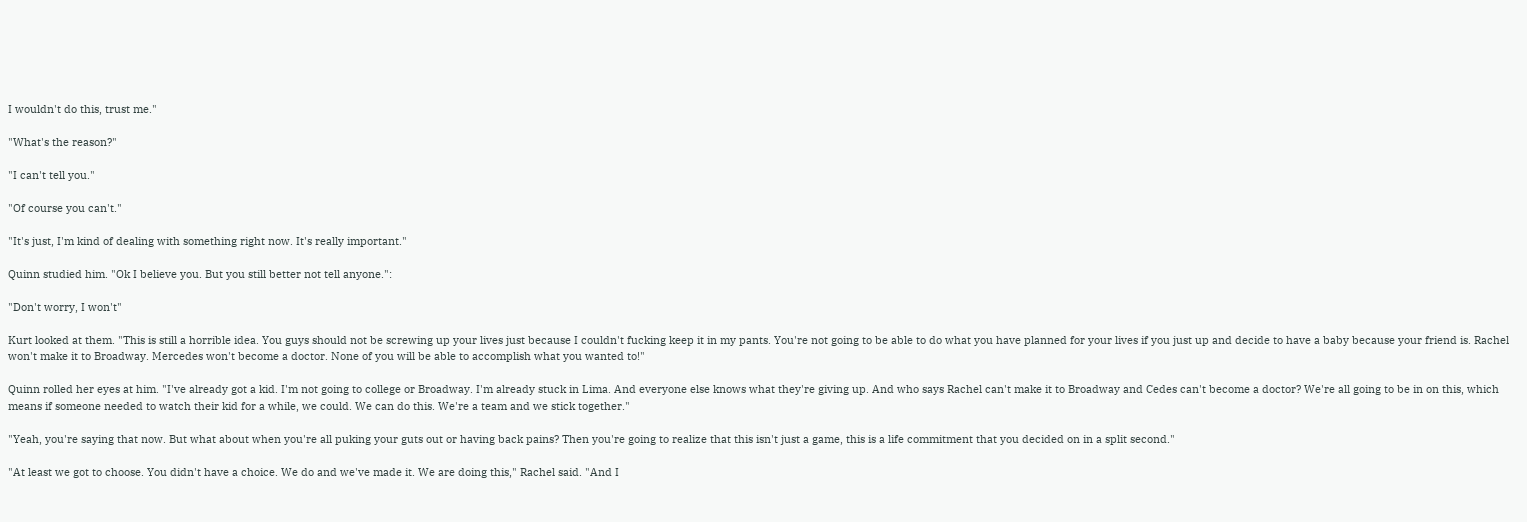I wouldn't do this, trust me."

"What's the reason?"

"I can't tell you."

"Of course you can't."

"It's just, I'm kind of dealing with something right now. It's really important."

Quinn studied him. "Ok I believe you. But you still better not tell anyone.":

"Don't worry, I won't"

Kurt looked at them. "This is still a horrible idea. You guys should not be screwing up your lives just because I couldn't fucking keep it in my pants. You're not going to be able to do what you have planned for your lives if you just up and decide to have a baby because your friend is. Rachel won't make it to Broadway. Mercedes won't become a doctor. None of you will be able to accomplish what you wanted to!"

Quinn rolled her eyes at him. "I've already got a kid. I'm not going to college or Broadway. I'm already stuck in Lima. And everyone else knows what they're giving up. And who says Rachel can't make it to Broadway and Cedes can't become a doctor? We're all going to be in on this, which means if someone needed to watch their kid for a while, we could. We can do this. We're a team and we stick together."

"Yeah, you're saying that now. But what about when you're all puking your guts out or having back pains? Then you're going to realize that this isn't just a game, this is a life commitment that you decided on in a split second."

"At least we got to choose. You didn't have a choice. We do and we've made it. We are doing this," Rachel said. "And I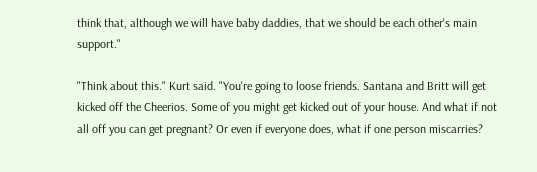think that, although we will have baby daddies, that we should be each other's main support."

"Think about this." Kurt said. "You're going to loose friends. Santana and Britt will get kicked off the Cheerios. Some of you might get kicked out of your house. And what if not all off you can get pregnant? Or even if everyone does, what if one person miscarries?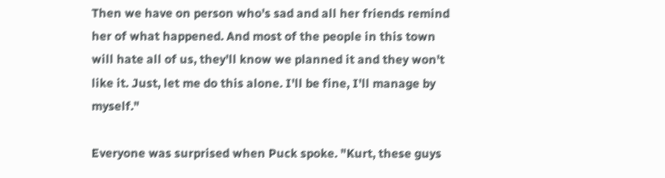Then we have on person who's sad and all her friends remind her of what happened. And most of the people in this town will hate all of us, they'll know we planned it and they won't like it. Just, let me do this alone. I'll be fine, I'll manage by myself."

Everyone was surprised when Puck spoke. "Kurt, these guys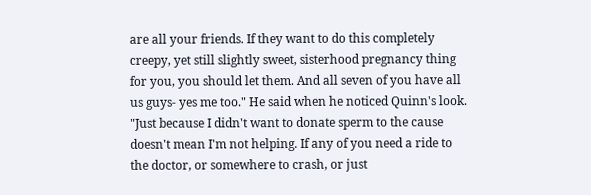are all your friends. If they want to do this completely creepy, yet still slightly sweet, sisterhood pregnancy thing for you, you should let them. And all seven of you have all us guys- yes me too." He said when he noticed Quinn's look. "Just because I didn't want to donate sperm to the cause doesn't mean I'm not helping. If any of you need a ride to the doctor, or somewhere to crash, or just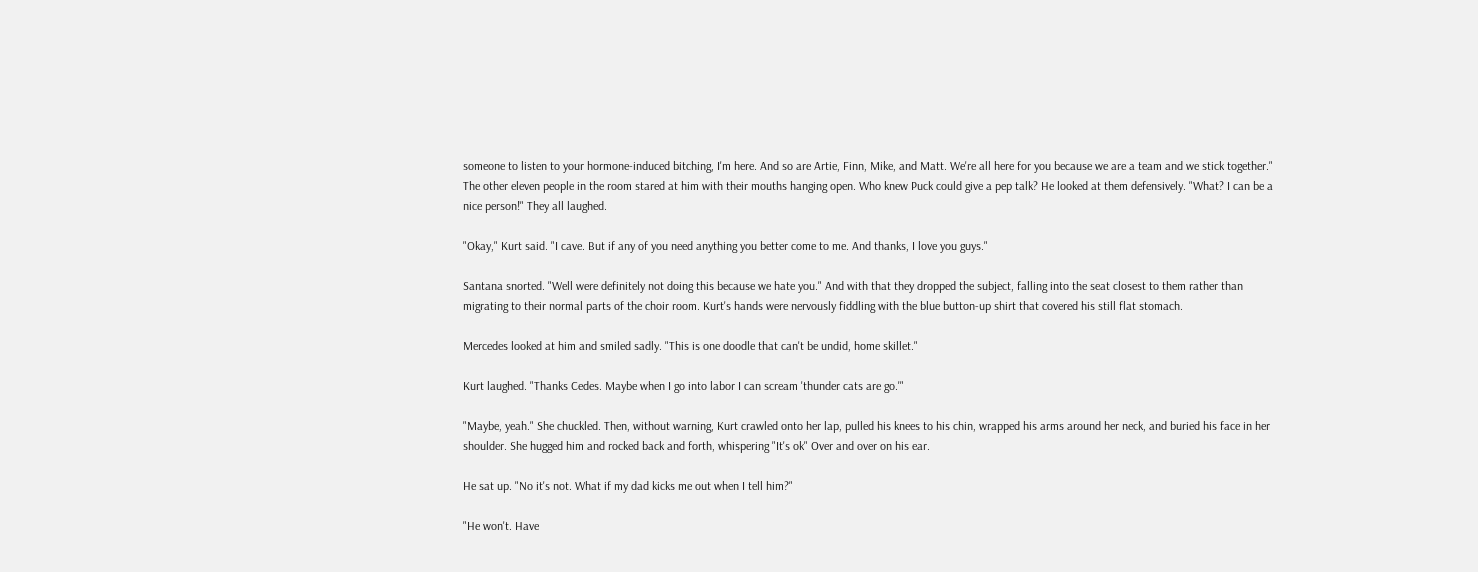someone to listen to your hormone-induced bitching, I'm here. And so are Artie, Finn, Mike, and Matt. We're all here for you because we are a team and we stick together." The other eleven people in the room stared at him with their mouths hanging open. Who knew Puck could give a pep talk? He looked at them defensively. "What? I can be a nice person!" They all laughed.

"Okay," Kurt said. "I cave. But if any of you need anything you better come to me. And thanks, I love you guys."

Santana snorted. "Well were definitely not doing this because we hate you." And with that they dropped the subject, falling into the seat closest to them rather than migrating to their normal parts of the choir room. Kurt's hands were nervously fiddling with the blue button-up shirt that covered his still flat stomach.

Mercedes looked at him and smiled sadly. "This is one doodle that can't be undid, home skillet."

Kurt laughed. "Thanks Cedes. Maybe when I go into labor I can scream 'thunder cats are go.'"

"Maybe, yeah." She chuckled. Then, without warning, Kurt crawled onto her lap, pulled his knees to his chin, wrapped his arms around her neck, and buried his face in her shoulder. She hugged him and rocked back and forth, whispering "It's ok" Over and over on his ear.

He sat up. "No it's not. What if my dad kicks me out when I tell him?"

"He won't. Have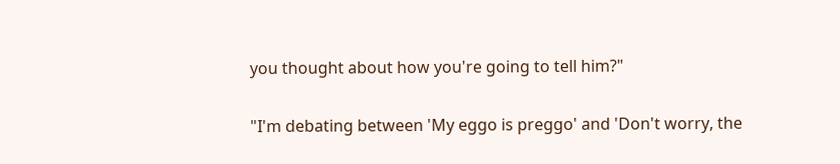you thought about how you're going to tell him?"

"I'm debating between 'My eggo is preggo' and 'Don't worry, the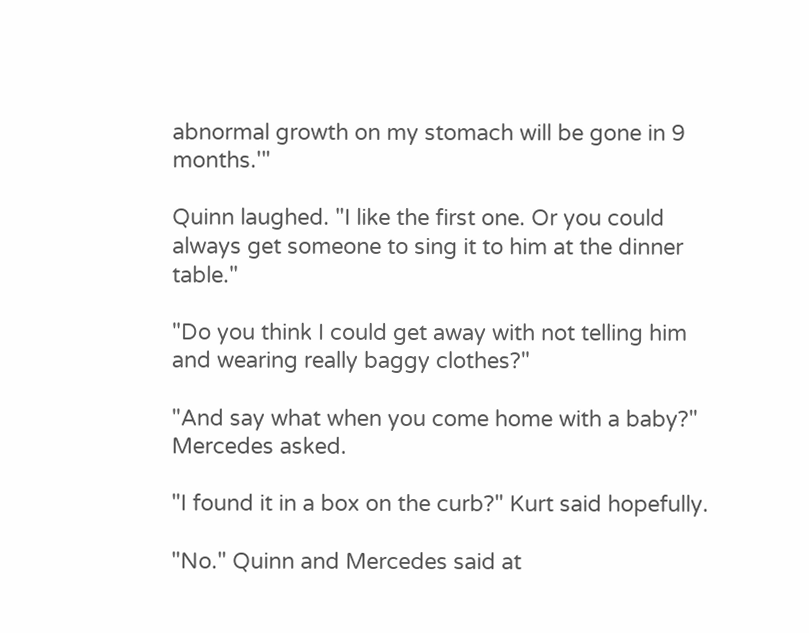abnormal growth on my stomach will be gone in 9 months.'"

Quinn laughed. "I like the first one. Or you could always get someone to sing it to him at the dinner table."

"Do you think I could get away with not telling him and wearing really baggy clothes?"

"And say what when you come home with a baby?" Mercedes asked.

"I found it in a box on the curb?" Kurt said hopefully.

"No." Quinn and Mercedes said at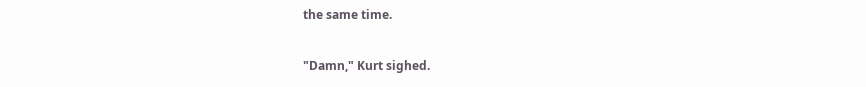the same time.

"Damn," Kurt sighed.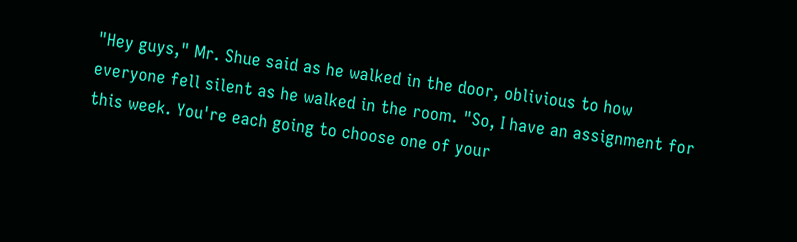"Hey guys," Mr. Shue said as he walked in the door, oblivious to how everyone fell silent as he walked in the room. "So, I have an assignment for this week. You're each going to choose one of your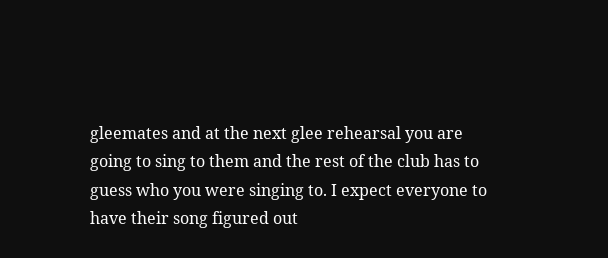gleemates and at the next glee rehearsal you are going to sing to them and the rest of the club has to guess who you were singing to. I expect everyone to have their song figured out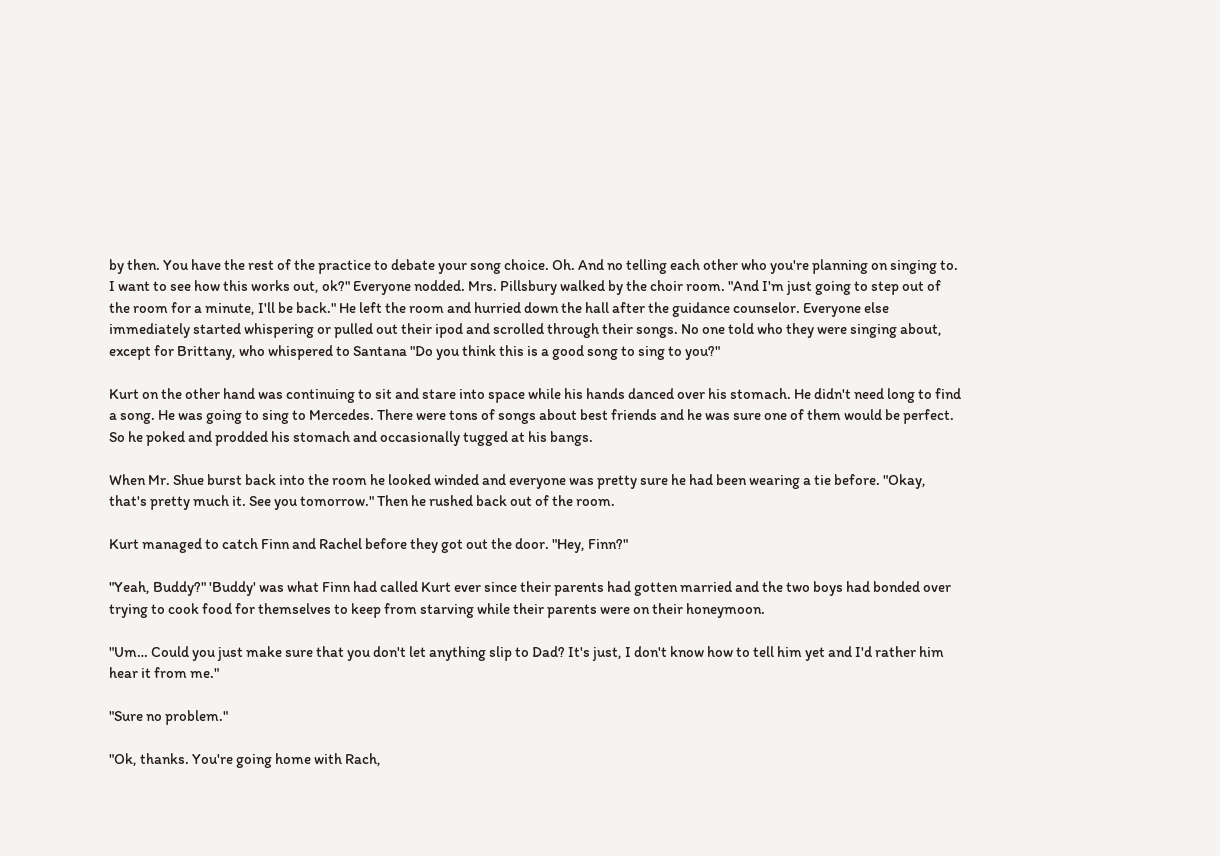by then. You have the rest of the practice to debate your song choice. Oh. And no telling each other who you're planning on singing to. I want to see how this works out, ok?" Everyone nodded. Mrs. Pillsbury walked by the choir room. "And I'm just going to step out of the room for a minute, I'll be back." He left the room and hurried down the hall after the guidance counselor. Everyone else immediately started whispering or pulled out their ipod and scrolled through their songs. No one told who they were singing about, except for Brittany, who whispered to Santana "Do you think this is a good song to sing to you?"

Kurt on the other hand was continuing to sit and stare into space while his hands danced over his stomach. He didn't need long to find a song. He was going to sing to Mercedes. There were tons of songs about best friends and he was sure one of them would be perfect. So he poked and prodded his stomach and occasionally tugged at his bangs.

When Mr. Shue burst back into the room he looked winded and everyone was pretty sure he had been wearing a tie before. "Okay, that's pretty much it. See you tomorrow." Then he rushed back out of the room.

Kurt managed to catch Finn and Rachel before they got out the door. "Hey, Finn?"

"Yeah, Buddy?" 'Buddy' was what Finn had called Kurt ever since their parents had gotten married and the two boys had bonded over trying to cook food for themselves to keep from starving while their parents were on their honeymoon.

"Um… Could you just make sure that you don't let anything slip to Dad? It's just, I don't know how to tell him yet and I'd rather him hear it from me."

"Sure no problem."

"Ok, thanks. You're going home with Rach,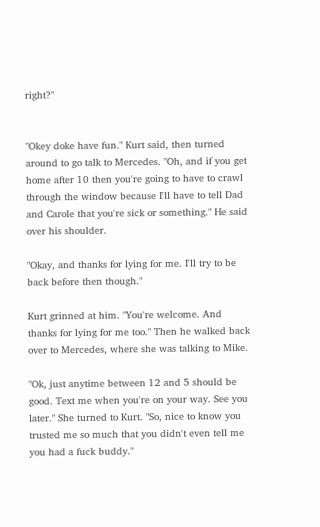right?"


"Okey doke have fun." Kurt said, then turned around to go talk to Mercedes. "Oh, and if you get home after 10 then you're going to have to crawl through the window because I'll have to tell Dad and Carole that you're sick or something." He said over his shoulder.

"Okay, and thanks for lying for me. I'll try to be back before then though."

Kurt grinned at him. "You're welcome. And thanks for lying for me too." Then he walked back over to Mercedes, where she was talking to Mike.

"Ok, just anytime between 12 and 5 should be good. Text me when you're on your way. See you later." She turned to Kurt. "So, nice to know you trusted me so much that you didn't even tell me you had a fuck buddy."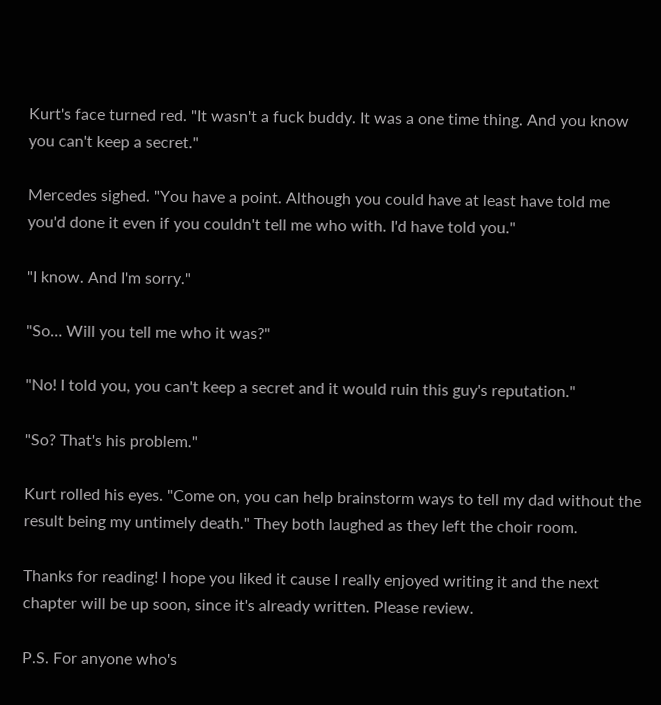Kurt's face turned red. "It wasn't a fuck buddy. It was a one time thing. And you know you can't keep a secret."

Mercedes sighed. "You have a point. Although you could have at least have told me you'd done it even if you couldn't tell me who with. I'd have told you."

"I know. And I'm sorry."

"So… Will you tell me who it was?"

"No! I told you, you can't keep a secret and it would ruin this guy's reputation."

"So? That's his problem."

Kurt rolled his eyes. "Come on, you can help brainstorm ways to tell my dad without the result being my untimely death." They both laughed as they left the choir room.

Thanks for reading! I hope you liked it cause I really enjoyed writing it and the next chapter will be up soon, since it's already written. Please review.

P.S. For anyone who's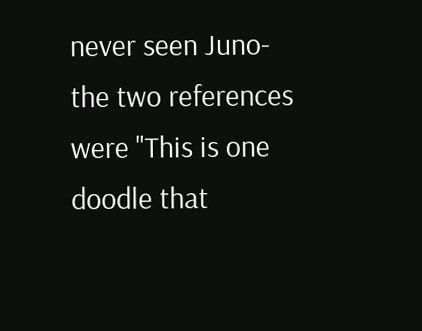never seen Juno- the two references were "This is one doodle that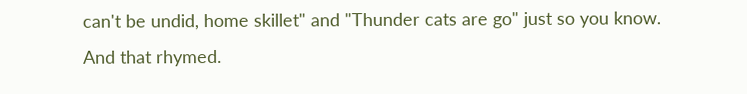can't be undid, home skillet" and "Thunder cats are go" just so you know. And that rhymed.